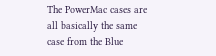The PowerMac cases are all basically the same case from the Blue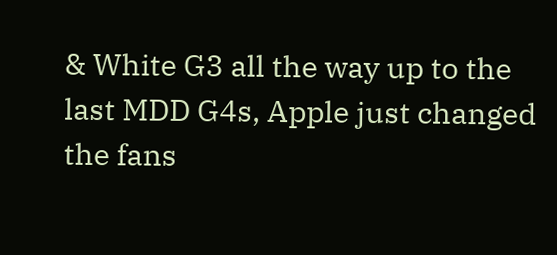& White G3 all the way up to the last MDD G4s, Apple just changed the fans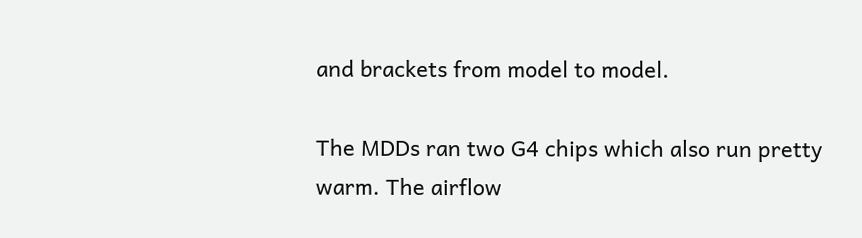and brackets from model to model.

The MDDs ran two G4 chips which also run pretty warm. The airflow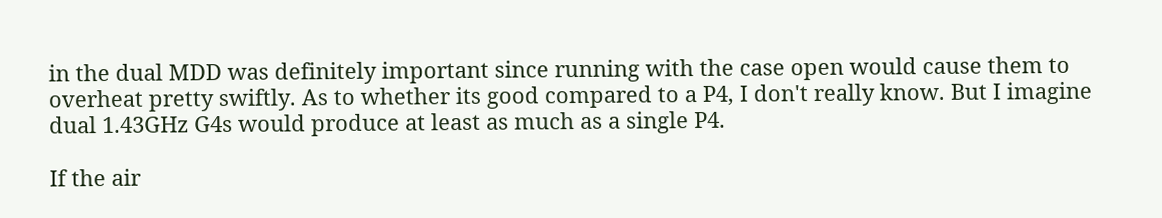in the dual MDD was definitely important since running with the case open would cause them to overheat pretty swiftly. As to whether its good compared to a P4, I don't really know. But I imagine dual 1.43GHz G4s would produce at least as much as a single P4.

If the air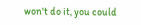won't do it, you could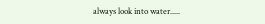always look into water.....